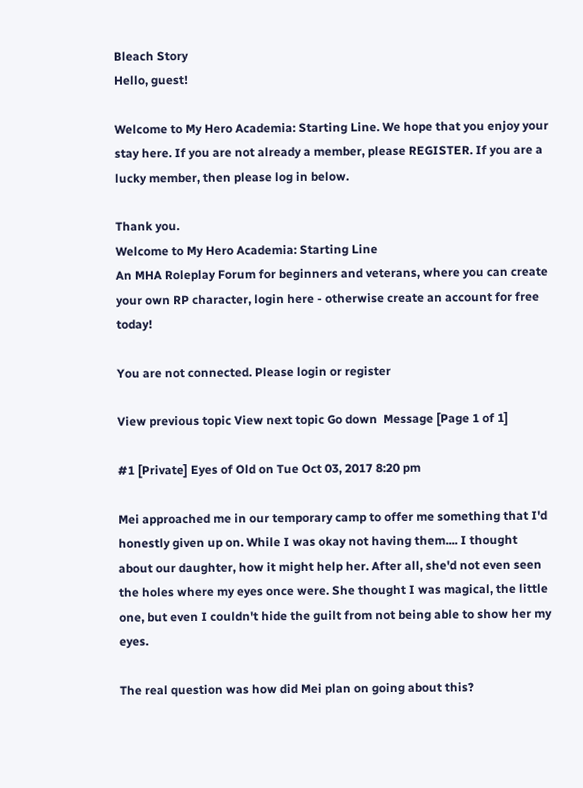Bleach Story
Hello, guest!

Welcome to My Hero Academia: Starting Line. We hope that you enjoy your stay here. If you are not already a member, please REGISTER. If you are a lucky member, then please log in below.

Thank you.
Welcome to My Hero Academia: Starting Line
An MHA Roleplay Forum for beginners and veterans, where you can create your own RP character, login here - otherwise create an account for free today!

You are not connected. Please login or register

View previous topic View next topic Go down  Message [Page 1 of 1]

#1 [Private] Eyes of Old on Tue Oct 03, 2017 8:20 pm

Mei approached me in our temporary camp to offer me something that I'd honestly given up on. While I was okay not having them.... I thought about our daughter, how it might help her. After all, she'd not even seen the holes where my eyes once were. She thought I was magical, the little one, but even I couldn't hide the guilt from not being able to show her my eyes.

The real question was how did Mei plan on going about this?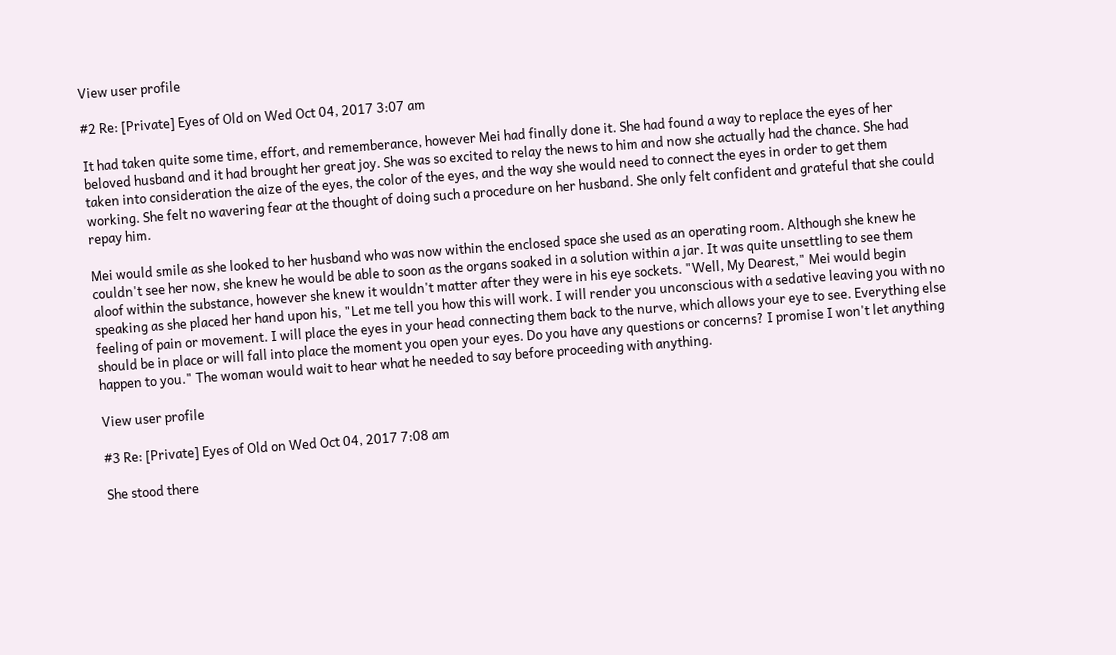View user profile

#2 Re: [Private] Eyes of Old on Wed Oct 04, 2017 3:07 am

It had taken quite some time, effort, and rememberance, however Mei had finally done it. She had found a way to replace the eyes of her beloved husband and it had brought her great joy. She was so excited to relay the news to him and now she actually had the chance. She had taken into consideration the aize of the eyes, the color of the eyes, and the way she would need to connect the eyes in order to get them working. She felt no wavering fear at the thought of doing such a procedure on her husband. She only felt confident and grateful that she could repay him.

Mei would smile as she looked to her husband who was now within the enclosed space she used as an operating room. Although she knew he couldn't see her now, she knew he would be able to soon as the organs soaked in a solution within a jar. It was quite unsettling to see them aloof within the substance, however she knew it wouldn't matter after they were in his eye sockets. "Well, My Dearest," Mei would begin speaking as she placed her hand upon his, "Let me tell you how this will work. I will render you unconscious with a sedative leaving you with no feeling of pain or movement. I will place the eyes in your head connecting them back to the nurve, which allows your eye to see. Everything else should be in place or will fall into place the moment you open your eyes. Do you have any questions or concerns? I promise I won't let anything happen to you." The woman would wait to hear what he needed to say before proceeding with anything.

View user profile

#3 Re: [Private] Eyes of Old on Wed Oct 04, 2017 7:08 am

She stood there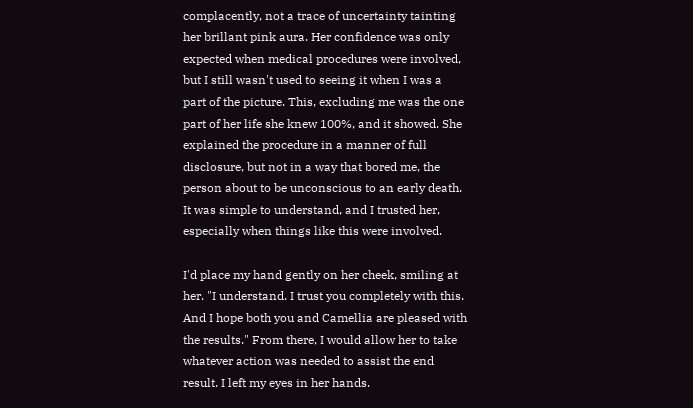complacently, not a trace of uncertainty tainting her brillant pink aura. Her confidence was only expected when medical procedures were involved, but I still wasn't used to seeing it when I was a part of the picture. This, excluding me was the one part of her life she knew 100%, and it showed. She explained the procedure in a manner of full disclosure, but not in a way that bored me, the person about to be unconscious to an early death. It was simple to understand, and I trusted her, especially when things like this were involved.

I'd place my hand gently on her cheek, smiling at her. "I understand. I trust you completely with this. And I hope both you and Camellia are pleased with the results." From there, I would allow her to take whatever action was needed to assist the end result. I left my eyes in her hands.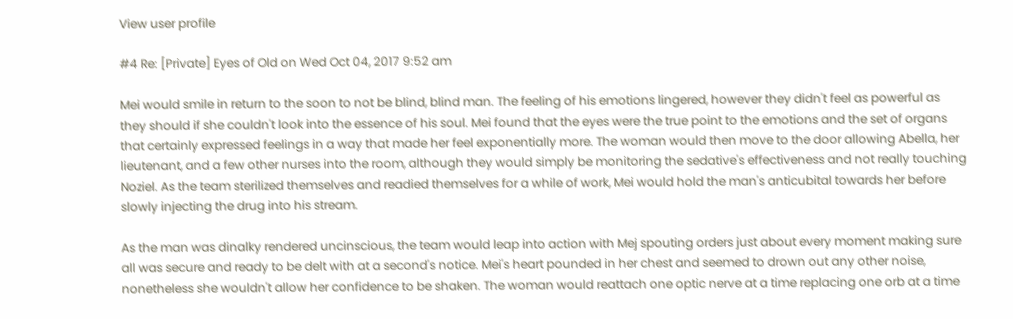View user profile

#4 Re: [Private] Eyes of Old on Wed Oct 04, 2017 9:52 am

Mei would smile in return to the soon to not be blind, blind man. The feeling of his emotions lingered, however they didn't feel as powerful as they should if she couldn't look into the essence of his soul. Mei found that the eyes were the true point to the emotions and the set of organs that certainly expressed feelings in a way that made her feel exponentially more. The woman would then move to the door allowing Abella, her lieutenant, and a few other nurses into the room, although they would simply be monitoring the sedative's effectiveness and not really touching Noziel. As the team sterilized themselves and readied themselves for a while of work, Mei would hold the man's anticubital towards her before slowly injecting the drug into his stream.

As the man was dinalky rendered uncinscious, the team would leap into action with Mej spouting orders just about every moment making sure all was secure and ready to be delt with at a second's notice. Mei's heart pounded in her chest and seemed to drown out any other noise, nonetheless she wouldn't allow her confidence to be shaken. The woman would reattach one optic nerve at a time replacing one orb at a time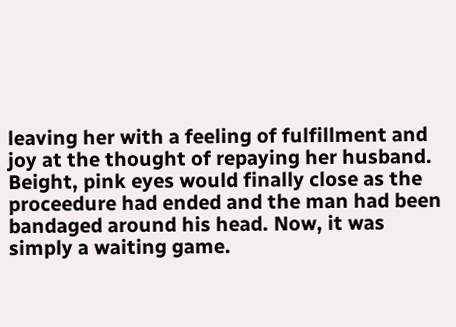leaving her with a feeling of fulfillment and joy at the thought of repaying her husband. Beight, pink eyes would finally close as the proceedure had ended and the man had been bandaged around his head. Now, it was simply a waiting game.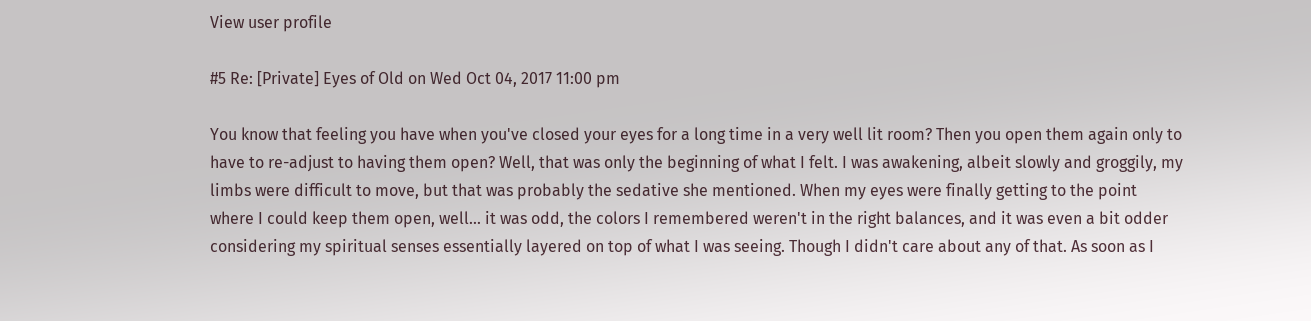View user profile

#5 Re: [Private] Eyes of Old on Wed Oct 04, 2017 11:00 pm

You know that feeling you have when you've closed your eyes for a long time in a very well lit room? Then you open them again only to have to re-adjust to having them open? Well, that was only the beginning of what I felt. I was awakening, albeit slowly and groggily, my limbs were difficult to move, but that was probably the sedative she mentioned. When my eyes were finally getting to the point where I could keep them open, well... it was odd, the colors I remembered weren't in the right balances, and it was even a bit odder considering my spiritual senses essentially layered on top of what I was seeing. Though I didn't care about any of that. As soon as I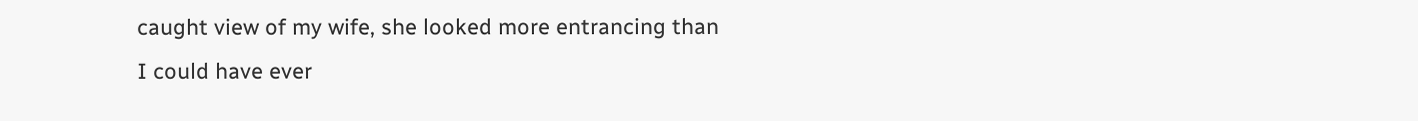caught view of my wife, she looked more entrancing than I could have ever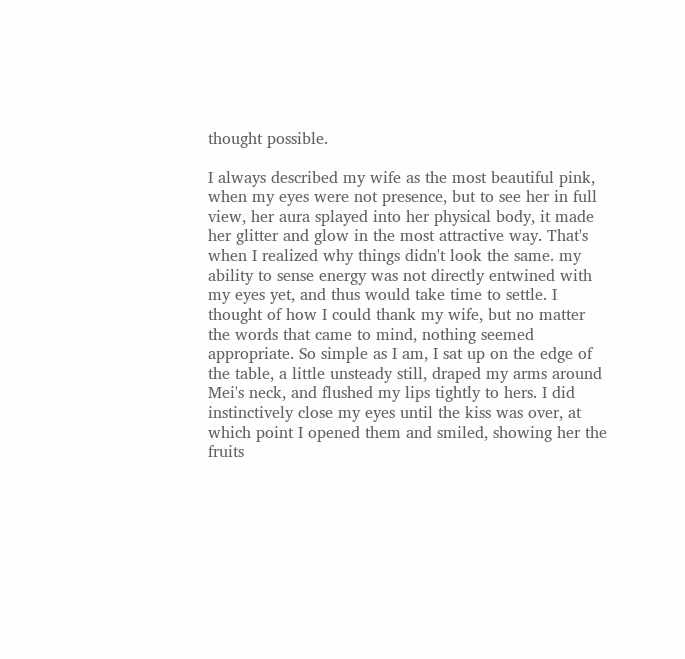thought possible.

I always described my wife as the most beautiful pink, when my eyes were not presence, but to see her in full view, her aura splayed into her physical body, it made her glitter and glow in the most attractive way. That's when I realized why things didn't look the same. my ability to sense energy was not directly entwined with my eyes yet, and thus would take time to settle. I thought of how I could thank my wife, but no matter the words that came to mind, nothing seemed appropriate. So simple as I am, I sat up on the edge of the table, a little unsteady still, draped my arms around Mei's neck, and flushed my lips tightly to hers. I did instinctively close my eyes until the kiss was over, at which point I opened them and smiled, showing her the fruits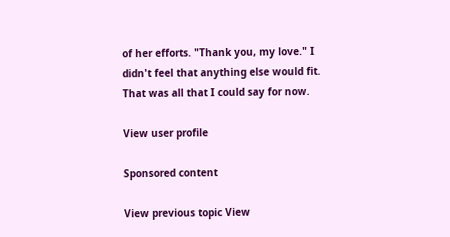of her efforts. "Thank you, my love." I didn't feel that anything else would fit. That was all that I could say for now.

View user profile

Sponsored content

View previous topic View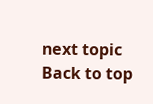next topic Back to top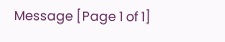Message [Page 1 of 1]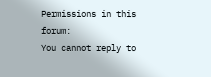Permissions in this forum:
You cannot reply to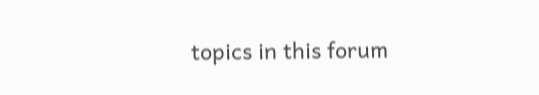topics in this forum